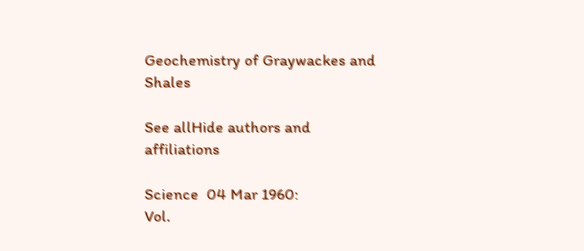Geochemistry of Graywackes and Shales

See allHide authors and affiliations

Science  04 Mar 1960:
Vol.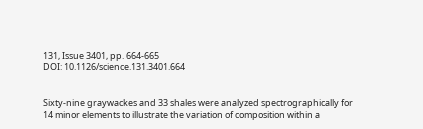131, Issue 3401, pp. 664-665
DOI: 10.1126/science.131.3401.664


Sixty-nine graywackes and 33 shales were analyzed spectrographically for 14 minor elements to illustrate the variation of composition within a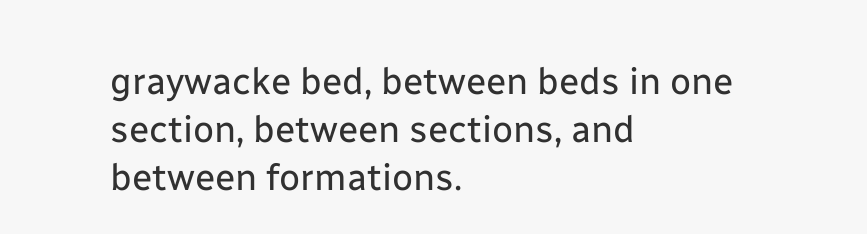graywacke bed, between beds in one section, between sections, and between formations.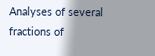Analyses of several fractions of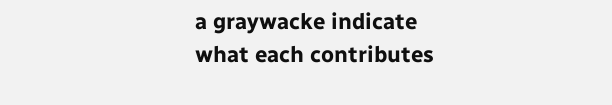a graywacke indicate what each contributes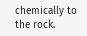chemically to the rock.